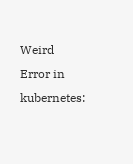Weird Error in kubernetes: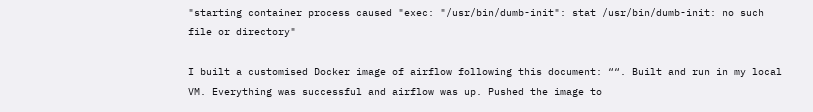"starting container process caused "exec: "/usr/bin/dumb-init": stat /usr/bin/dumb-init: no such file or directory"

I built a customised Docker image of airflow following this document: ““. Built and run in my local VM. Everything was successful and airflow was up. Pushed the image to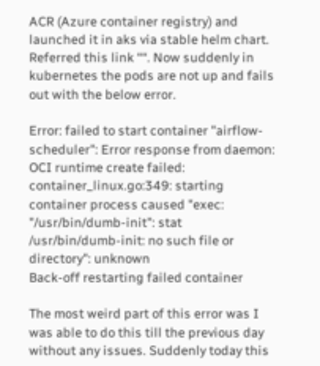ACR (Azure container registry) and launched it in aks via stable helm chart. Referred this link ““. Now suddenly in kubernetes the pods are not up and fails out with the below error.

Error: failed to start container "airflow-scheduler": Error response from daemon: OCI runtime create failed: container_linux.go:349: starting container process caused "exec: "/usr/bin/dumb-init": stat /usr/bin/dumb-init: no such file or directory": unknown
Back-off restarting failed container

The most weird part of this error was I was able to do this till the previous day without any issues. Suddenly today this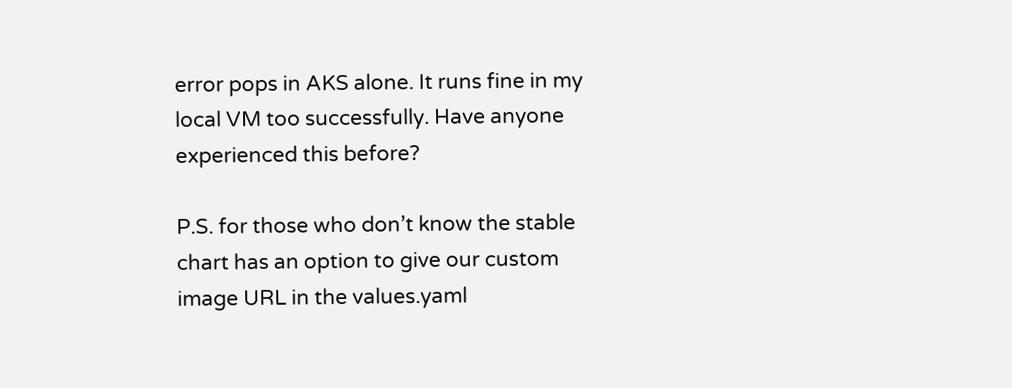error pops in AKS alone. It runs fine in my local VM too successfully. Have anyone experienced this before?

P.S. for those who don’t know the stable chart has an option to give our custom image URL in the values.yaml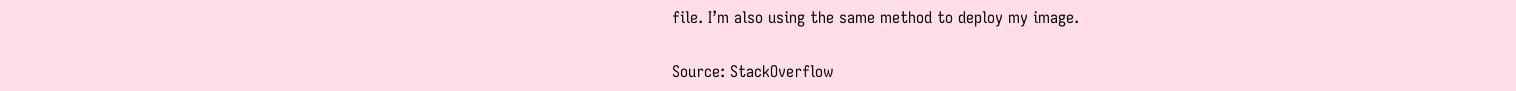file. I’m also using the same method to deploy my image.

Source: StackOverflow